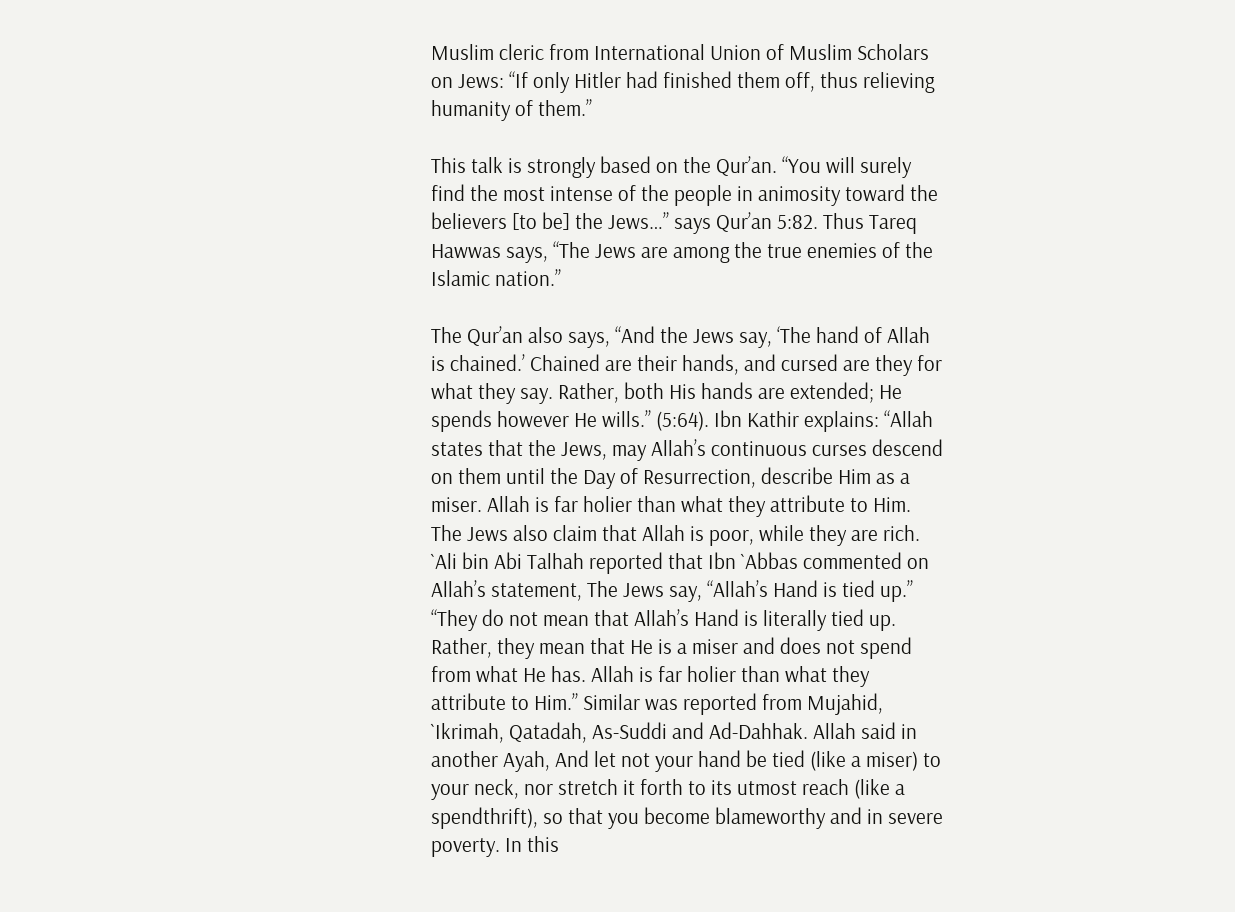Muslim cleric from International Union of Muslim Scholars on Jews: “If only Hitler had finished them off, thus relieving humanity of them.”

This talk is strongly based on the Qur’an. “You will surely find the most intense of the people in animosity toward the believers [to be] the Jews…” says Qur’an 5:82. Thus Tareq Hawwas says, “The Jews are among the true enemies of the Islamic nation.”

The Qur’an also says, “And the Jews say, ‘The hand of Allah is chained.’ Chained are their hands, and cursed are they for what they say. Rather, both His hands are extended; He spends however He wills.” (5:64). Ibn Kathir explains: “Allah states that the Jews, may Allah’s continuous curses descend on them until the Day of Resurrection, describe Him as a miser. Allah is far holier than what they attribute to Him. The Jews also claim that Allah is poor, while they are rich. `Ali bin Abi Talhah reported that Ibn `Abbas commented on Allah’s statement, The Jews say, “Allah’s Hand is tied up.” “They do not mean that Allah’s Hand is literally tied up. Rather, they mean that He is a miser and does not spend from what He has. Allah is far holier than what they attribute to Him.” Similar was reported from Mujahid, `Ikrimah, Qatadah, As-Suddi and Ad-Dahhak. Allah said in another Ayah, And let not your hand be tied (like a miser) to your neck, nor stretch it forth to its utmost reach (like a spendthrift), so that you become blameworthy and in severe poverty. In this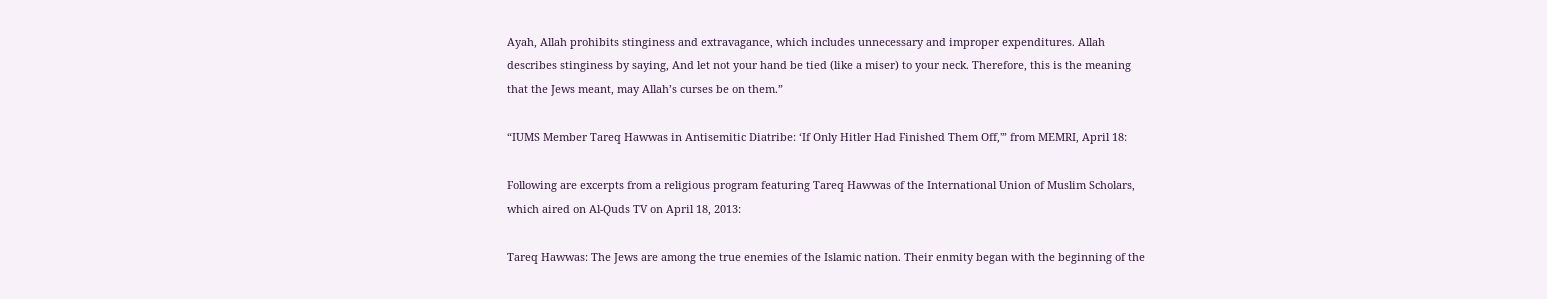Ayah, Allah prohibits stinginess and extravagance, which includes unnecessary and improper expenditures. Allah describes stinginess by saying, And let not your hand be tied (like a miser) to your neck. Therefore, this is the meaning that the Jews meant, may Allah’s curses be on them.”

“IUMS Member Tareq Hawwas in Antisemitic Diatribe: ‘If Only Hitler Had Finished Them Off,'” from MEMRI, April 18:

Following are excerpts from a religious program featuring Tareq Hawwas of the International Union of Muslim Scholars, which aired on Al-Quds TV on April 18, 2013:

Tareq Hawwas: The Jews are among the true enemies of the Islamic nation. Their enmity began with the beginning of the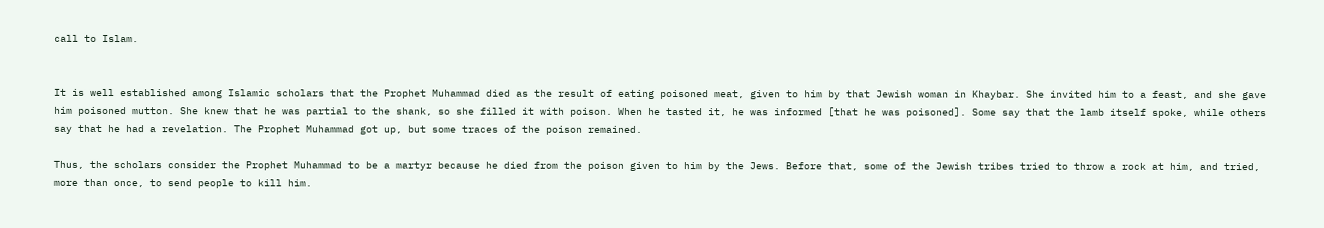call to Islam.


It is well established among Islamic scholars that the Prophet Muhammad died as the result of eating poisoned meat, given to him by that Jewish woman in Khaybar. She invited him to a feast, and she gave him poisoned mutton. She knew that he was partial to the shank, so she filled it with poison. When he tasted it, he was informed [that he was poisoned]. Some say that the lamb itself spoke, while others say that he had a revelation. The Prophet Muhammad got up, but some traces of the poison remained.

Thus, the scholars consider the Prophet Muhammad to be a martyr because he died from the poison given to him by the Jews. Before that, some of the Jewish tribes tried to throw a rock at him, and tried, more than once, to send people to kill him.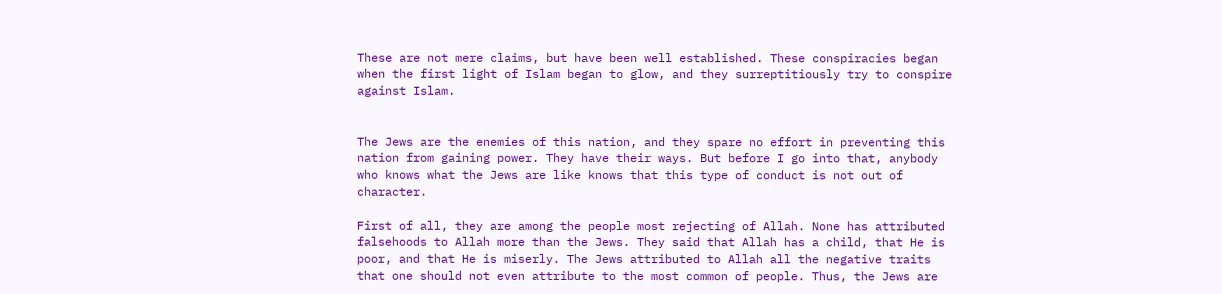These are not mere claims, but have been well established. These conspiracies began when the first light of Islam began to glow, and they surreptitiously try to conspire against Islam.


The Jews are the enemies of this nation, and they spare no effort in preventing this nation from gaining power. They have their ways. But before I go into that, anybody who knows what the Jews are like knows that this type of conduct is not out of character.

First of all, they are among the people most rejecting of Allah. None has attributed falsehoods to Allah more than the Jews. They said that Allah has a child, that He is poor, and that He is miserly. The Jews attributed to Allah all the negative traits that one should not even attribute to the most common of people. Thus, the Jews are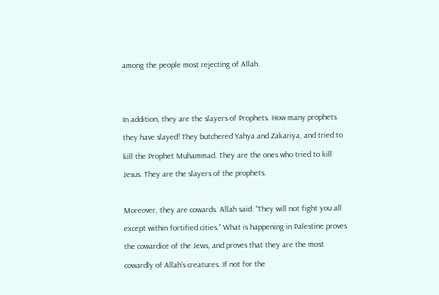among the people most rejecting of Allah.


In addition, they are the slayers of Prophets. How many prophets they have slayed! They butchered Yahya and Zakariya, and tried to kill the Prophet Muhammad. They are the ones who tried to kill Jesus. They are the slayers of the prophets.

Moreover, they are cowards. Allah said: “They will not fight you all except within fortified cities.” What is happening in Palestine proves the cowardice of the Jews, and proves that they are the most cowardly of Allah’s creatures. If not for the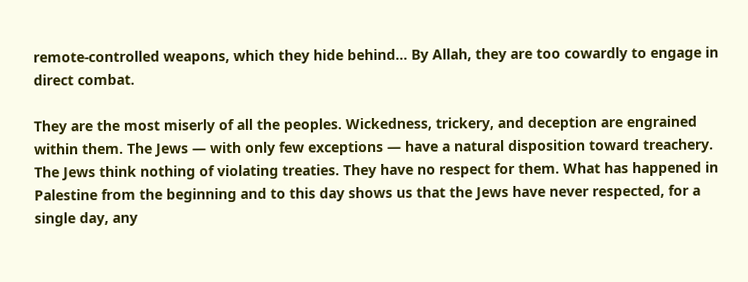remote-controlled weapons, which they hide behind… By Allah, they are too cowardly to engage in direct combat.

They are the most miserly of all the peoples. Wickedness, trickery, and deception are engrained within them. The Jews — with only few exceptions — have a natural disposition toward treachery. The Jews think nothing of violating treaties. They have no respect for them. What has happened in Palestine from the beginning and to this day shows us that the Jews have never respected, for a single day, any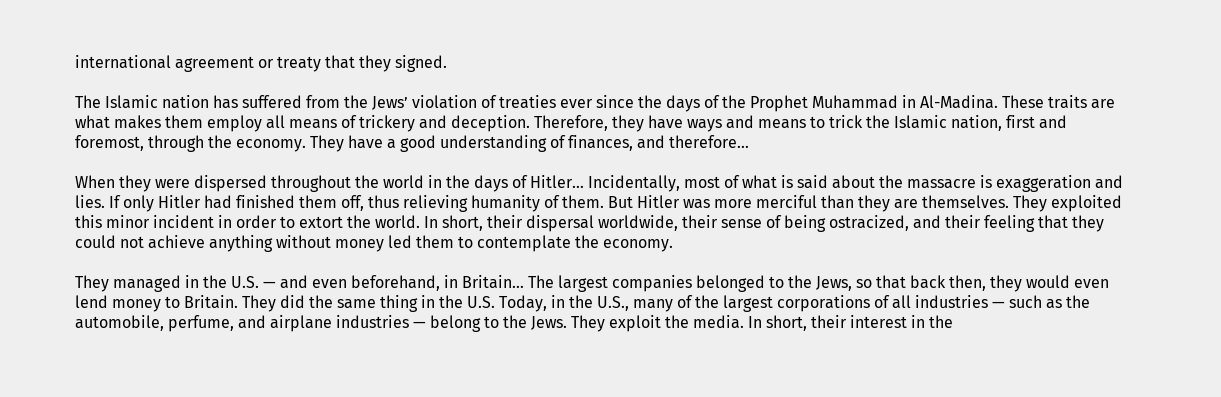international agreement or treaty that they signed.

The Islamic nation has suffered from the Jews’ violation of treaties ever since the days of the Prophet Muhammad in Al-Madina. These traits are what makes them employ all means of trickery and deception. Therefore, they have ways and means to trick the Islamic nation, first and foremost, through the economy. They have a good understanding of finances, and therefore…

When they were dispersed throughout the world in the days of Hitler… Incidentally, most of what is said about the massacre is exaggeration and lies. If only Hitler had finished them off, thus relieving humanity of them. But Hitler was more merciful than they are themselves. They exploited this minor incident in order to extort the world. In short, their dispersal worldwide, their sense of being ostracized, and their feeling that they could not achieve anything without money led them to contemplate the economy.

They managed in the U.S. — and even beforehand, in Britain… The largest companies belonged to the Jews, so that back then, they would even lend money to Britain. They did the same thing in the U.S. Today, in the U.S., many of the largest corporations of all industries — such as the automobile, perfume, and airplane industries — belong to the Jews. They exploit the media. In short, their interest in the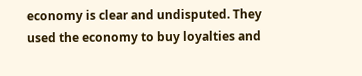economy is clear and undisputed. They used the economy to buy loyalties and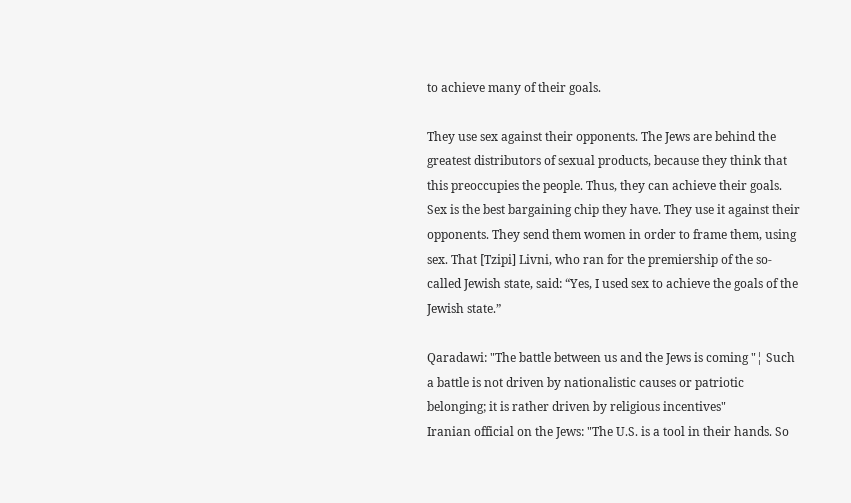to achieve many of their goals.

They use sex against their opponents. The Jews are behind the greatest distributors of sexual products, because they think that this preoccupies the people. Thus, they can achieve their goals. Sex is the best bargaining chip they have. They use it against their opponents. They send them women in order to frame them, using sex. That [Tzipi] Livni, who ran for the premiership of the so-called Jewish state, said: “Yes, I used sex to achieve the goals of the Jewish state.”

Qaradawi: "The battle between us and the Jews is coming "¦ Such a battle is not driven by nationalistic causes or patriotic belonging; it is rather driven by religious incentives"
Iranian official on the Jews: "The U.S. is a tool in their hands. So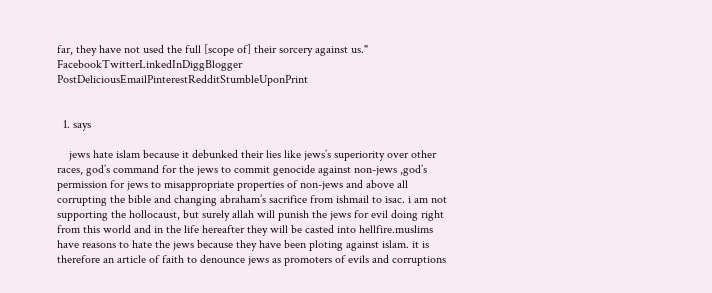far, they have not used the full [scope of] their sorcery against us."
FacebookTwitterLinkedInDiggBlogger PostDeliciousEmailPinterestRedditStumbleUponPrint


  1. says

    jews hate islam because it debunked their lies like jews’s superiority over other races, god’s command for the jews to commit genocide against non-jews ,god’s permission for jews to misappropriate properties of non-jews and above all corrupting the bible and changing abraham’s sacrifice from ishmail to isac. i am not supporting the hollocaust, but surely allah will punish the jews for evil doing right from this world and in the life hereafter they will be casted into hellfire.muslims have reasons to hate the jews because they have been ploting against islam. it is therefore an article of faith to denounce jews as promoters of evils and corruptions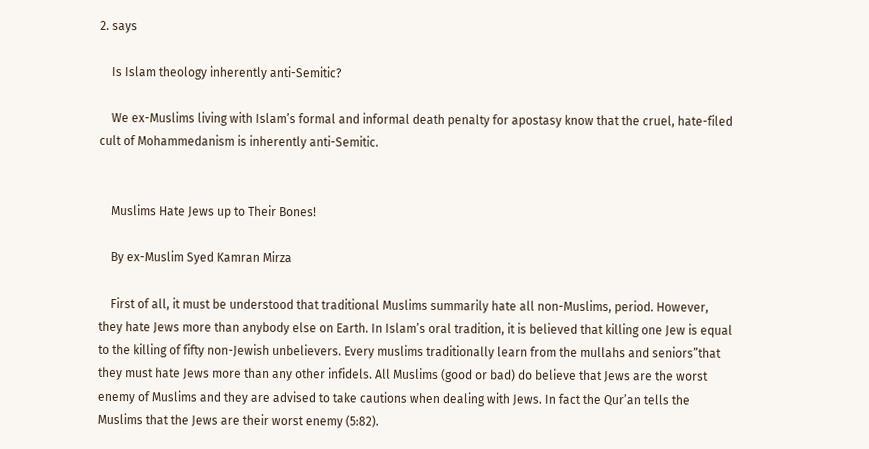2. says

    Is Islam theology inherently anti-Semitic?

    We ex-Muslims living with Islam’s formal and informal death penalty for apostasy know that the cruel, hate-filed cult of Mohammedanism is inherently anti-Semitic.


    Muslims Hate Jews up to Their Bones!

    By ex-Muslim Syed Kamran Mirza

    First of all, it must be understood that traditional Muslims summarily hate all non-Muslims, period. However, they hate Jews more than anybody else on Earth. In Islam’s oral tradition, it is believed that killing one Jew is equal to the killing of fifty non-Jewish unbelievers. Every muslims traditionally learn from the mullahs and seniors”that they must hate Jews more than any other infidels. All Muslims (good or bad) do believe that Jews are the worst enemy of Muslims and they are advised to take cautions when dealing with Jews. In fact the Qur’an tells the Muslims that the Jews are their worst enemy (5:82).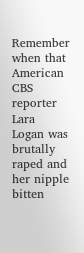Remember when that American CBS reporter Lara Logan was brutally raped and her nipple bitten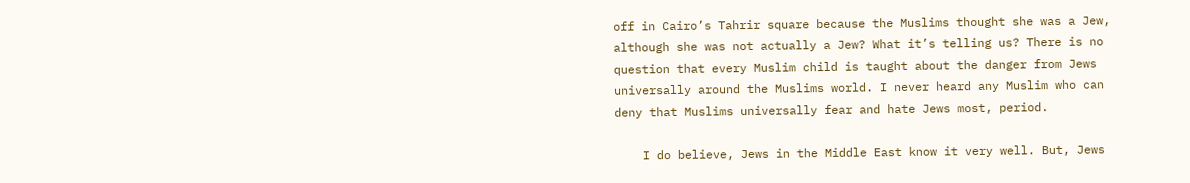off in Cairo’s Tahrir square because the Muslims thought she was a Jew, although she was not actually a Jew? What it’s telling us? There is no question that every Muslim child is taught about the danger from Jews universally around the Muslims world. I never heard any Muslim who can deny that Muslims universally fear and hate Jews most, period.

    I do believe, Jews in the Middle East know it very well. But, Jews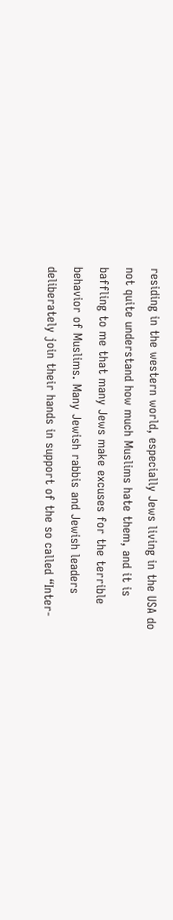residing in the western world, especially Jews living in the USA do not quite understand how much Muslims hate them, and it is baffling to me that many Jews make excuses for the terrible behavior of Muslims. Many Jewish rabbis and Jewish leaders deliberately join their hands in support of the so called “Inter-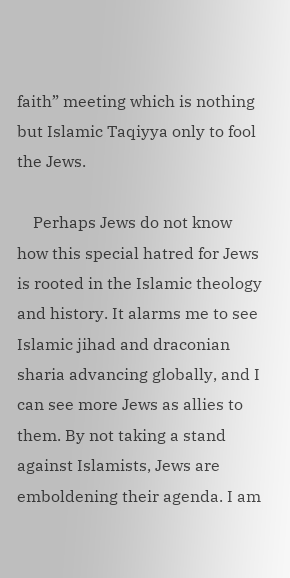faith” meeting which is nothing but Islamic Taqiyya only to fool the Jews.

    Perhaps Jews do not know how this special hatred for Jews is rooted in the Islamic theology and history. It alarms me to see Islamic jihad and draconian sharia advancing globally, and I can see more Jews as allies to them. By not taking a stand against Islamists, Jews are emboldening their agenda. I am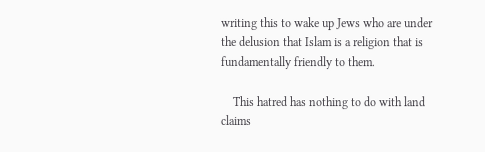writing this to wake up Jews who are under the delusion that Islam is a religion that is fundamentally friendly to them.

    This hatred has nothing to do with land claims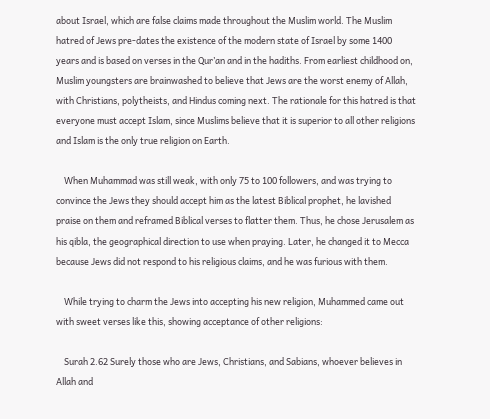about Israel, which are false claims made throughout the Muslim world. The Muslim hatred of Jews pre-dates the existence of the modern state of Israel by some 1400 years and is based on verses in the Qur’an and in the hadiths. From earliest childhood on, Muslim youngsters are brainwashed to believe that Jews are the worst enemy of Allah, with Christians, polytheists, and Hindus coming next. The rationale for this hatred is that everyone must accept Islam, since Muslims believe that it is superior to all other religions and Islam is the only true religion on Earth.

    When Muhammad was still weak, with only 75 to 100 followers, and was trying to convince the Jews they should accept him as the latest Biblical prophet, he lavished praise on them and reframed Biblical verses to flatter them. Thus, he chose Jerusalem as his qibla, the geographical direction to use when praying. Later, he changed it to Mecca because Jews did not respond to his religious claims, and he was furious with them.

    While trying to charm the Jews into accepting his new religion, Muhammed came out with sweet verses like this, showing acceptance of other religions:

    Surah 2.62 Surely those who are Jews, Christians, and Sabians, whoever believes in Allah and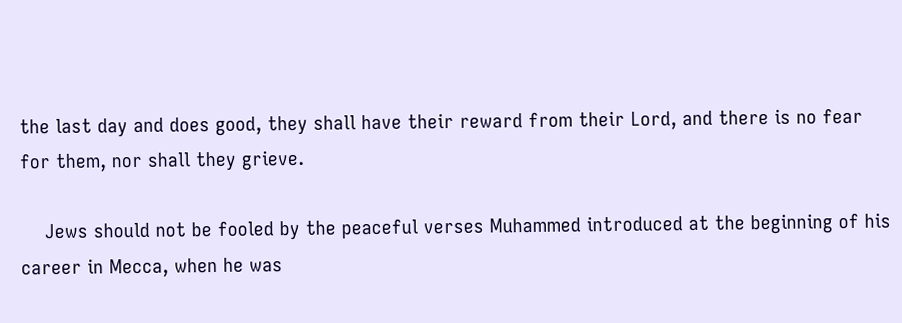the last day and does good, they shall have their reward from their Lord, and there is no fear for them, nor shall they grieve.

    Jews should not be fooled by the peaceful verses Muhammed introduced at the beginning of his career in Mecca, when he was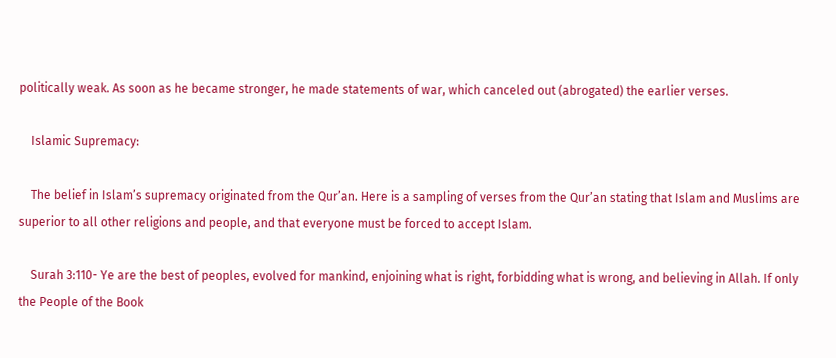politically weak. As soon as he became stronger, he made statements of war, which canceled out (abrogated) the earlier verses.

    Islamic Supremacy:

    The belief in Islam’s supremacy originated from the Qur’an. Here is a sampling of verses from the Qur’an stating that Islam and Muslims are superior to all other religions and people, and that everyone must be forced to accept Islam.

    Surah 3:110- Ye are the best of peoples, evolved for mankind, enjoining what is right, forbidding what is wrong, and believing in Allah. If only the People of the Book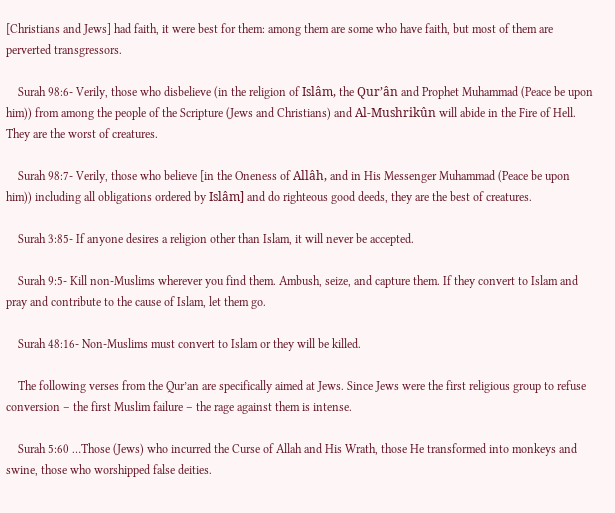[Christians and Jews] had faith, it were best for them: among them are some who have faith, but most of them are perverted transgressors.

    Surah 98:6- Verily, those who disbelieve (in the religion of Islâm, the Qur’ân and Prophet Muhammad (Peace be upon him)) from among the people of the Scripture (Jews and Christians) and Al-Mushrikûn will abide in the Fire of Hell. They are the worst of creatures.

    Surah 98:7- Verily, those who believe [in the Oneness of Allâh, and in His Messenger Muhammad (Peace be upon him)) including all obligations ordered by Islâm] and do righteous good deeds, they are the best of creatures.

    Surah 3:85- If anyone desires a religion other than Islam, it will never be accepted.

    Surah 9:5- Kill non-Muslims wherever you find them. Ambush, seize, and capture them. If they convert to Islam and pray and contribute to the cause of Islam, let them go.

    Surah 48:16- Non-Muslims must convert to Islam or they will be killed.

    The following verses from the Qur’an are specifically aimed at Jews. Since Jews were the first religious group to refuse conversion – the first Muslim failure – the rage against them is intense.

    Surah 5:60 …Those (Jews) who incurred the Curse of Allah and His Wrath, those He transformed into monkeys and swine, those who worshipped false deities.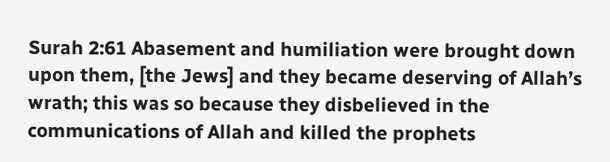Surah 2:61 Abasement and humiliation were brought down upon them, [the Jews] and they became deserving of Allah’s wrath; this was so because they disbelieved in the communications of Allah and killed the prophets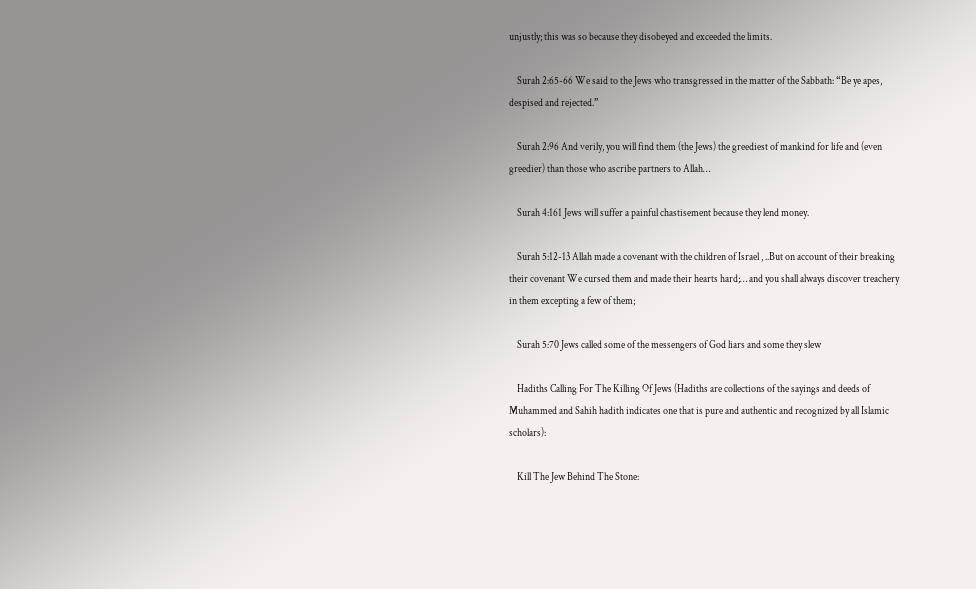unjustly; this was so because they disobeyed and exceeded the limits.

    Surah 2:65-66 We said to the Jews who transgressed in the matter of the Sabbath: “Be ye apes, despised and rejected.”

    Surah 2:96 And verily, you will find them (the Jews) the greediest of mankind for life and (even greedier) than those who ascribe partners to Allah…

    Surah 4:161 Jews will suffer a painful chastisement because they lend money.

    Surah 5:12-13 Allah made a covenant with the children of Israel , ..But on account of their breaking their covenant We cursed them and made their hearts hard;… and you shall always discover treachery in them excepting a few of them;

    Surah 5:70 Jews called some of the messengers of God liars and some they slew

    Hadiths Calling For The Killing Of Jews (Hadiths are collections of the sayings and deeds of Muhammed and Sahih hadith indicates one that is pure and authentic and recognized by all Islamic scholars):

    Kill The Jew Behind The Stone: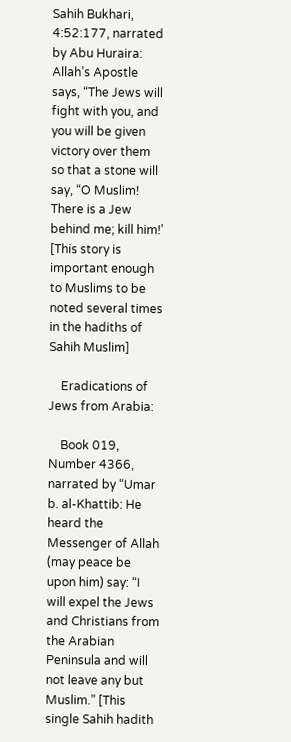Sahih Bukhari, 4:52:177, narrated by Abu Huraira: Allah’s Apostle says, “The Jews will fight with you, and you will be given victory over them so that a stone will say, “O Muslim! There is a Jew behind me; kill him!’ [This story is important enough to Muslims to be noted several times in the hadiths of Sahih Muslim]

    Eradications of Jews from Arabia:

    Book 019, Number 4366, narrated by “Umar b. al-Khattib: He heard the Messenger of Allah (may peace be upon him) say: “I will expel the Jews and Christians from the Arabian Peninsula and will not leave any but Muslim.” [This single Sahih hadith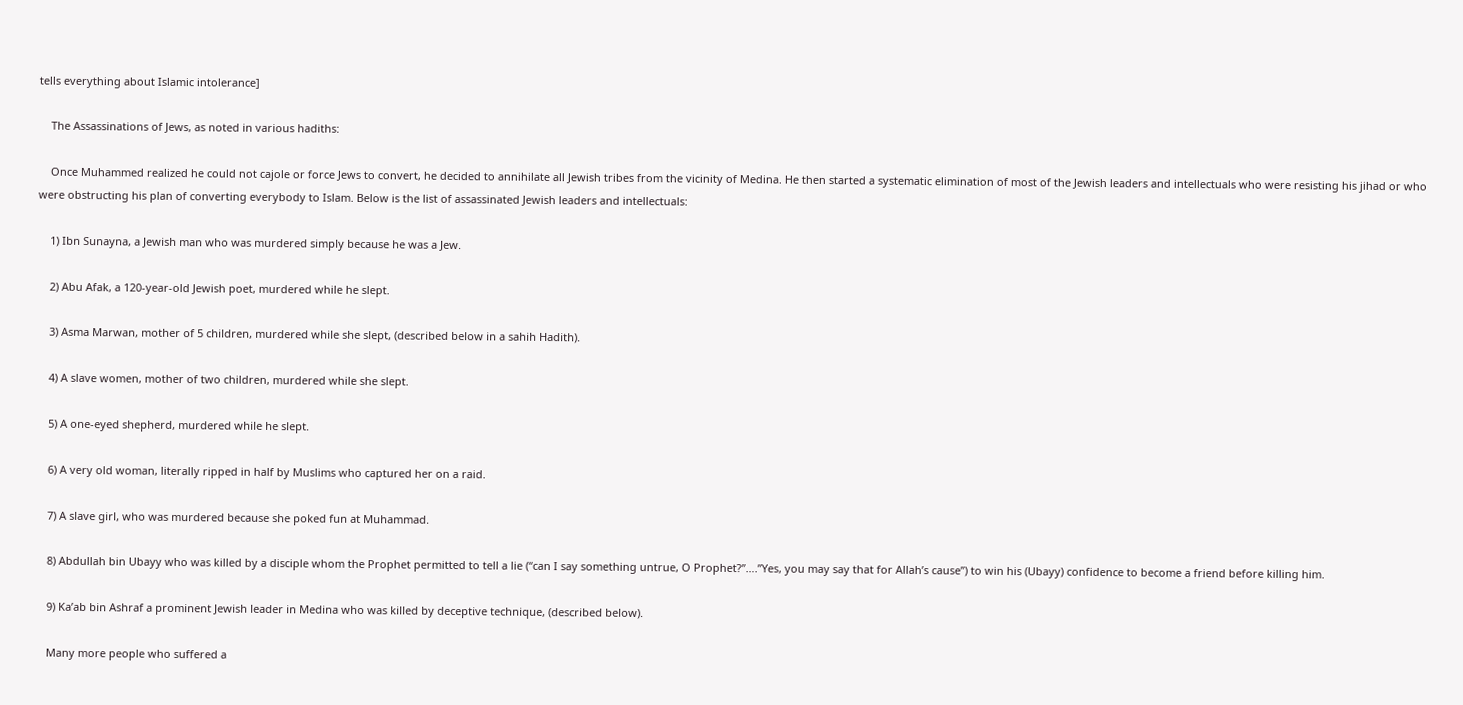tells everything about Islamic intolerance]

    The Assassinations of Jews, as noted in various hadiths:

    Once Muhammed realized he could not cajole or force Jews to convert, he decided to annihilate all Jewish tribes from the vicinity of Medina. He then started a systematic elimination of most of the Jewish leaders and intellectuals who were resisting his jihad or who were obstructing his plan of converting everybody to Islam. Below is the list of assassinated Jewish leaders and intellectuals:

    1) Ibn Sunayna, a Jewish man who was murdered simply because he was a Jew.

    2) Abu Afak, a 120-year-old Jewish poet, murdered while he slept.

    3) Asma Marwan, mother of 5 children, murdered while she slept, (described below in a sahih Hadith).

    4) A slave women, mother of two children, murdered while she slept.

    5) A one-eyed shepherd, murdered while he slept.

    6) A very old woman, literally ripped in half by Muslims who captured her on a raid.

    7) A slave girl, who was murdered because she poked fun at Muhammad.

    8) Abdullah bin Ubayy who was killed by a disciple whom the Prophet permitted to tell a lie (“can I say something untrue, O Prophet?”….”Yes, you may say that for Allah’s cause”) to win his (Ubayy) confidence to become a friend before killing him.

    9) Ka’ab bin Ashraf a prominent Jewish leader in Medina who was killed by deceptive technique, (described below).

    Many more people who suffered a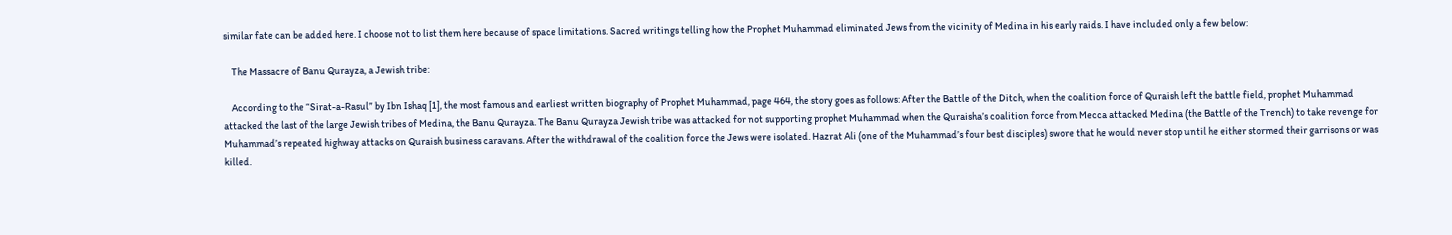similar fate can be added here. I choose not to list them here because of space limitations. Sacred writings telling how the Prophet Muhammad eliminated Jews from the vicinity of Medina in his early raids. I have included only a few below:

    The Massacre of Banu Qurayza, a Jewish tribe:

    According to the “Sirat-a-Rasul” by Ibn Ishaq [1], the most famous and earliest written biography of Prophet Muhammad, page 464, the story goes as follows: After the Battle of the Ditch, when the coalition force of Quraish left the battle field, prophet Muhammad attacked the last of the large Jewish tribes of Medina, the Banu Qurayza. The Banu Qurayza Jewish tribe was attacked for not supporting prophet Muhammad when the Quraisha’s coalition force from Mecca attacked Medina (the Battle of the Trench) to take revenge for Muhammad’s repeated highway attacks on Quraish business caravans. After the withdrawal of the coalition force the Jews were isolated. Hazrat Ali (one of the Muhammad’s four best disciples) swore that he would never stop until he either stormed their garrisons or was killed.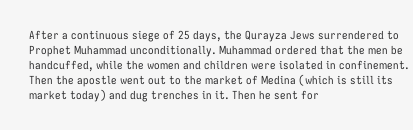After a continuous siege of 25 days, the Qurayza Jews surrendered to Prophet Muhammad unconditionally. Muhammad ordered that the men be handcuffed, while the women and children were isolated in confinement. Then the apostle went out to the market of Medina (which is still its market today) and dug trenches in it. Then he sent for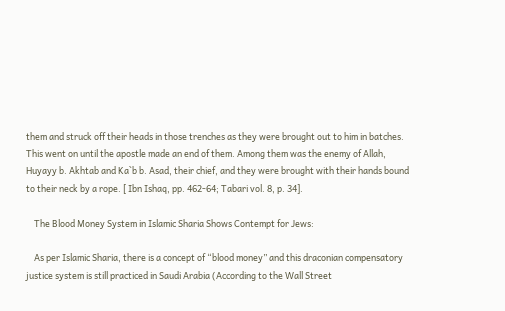them and struck off their heads in those trenches as they were brought out to him in batches. This went on until the apostle made an end of them. Among them was the enemy of Allah, Huyayy b. Akhtab and Ka`b b. Asad, their chief, and they were brought with their hands bound to their neck by a rope. [ Ibn Ishaq, pp. 462-64; Tabari vol. 8, p. 34].

    The Blood Money System in Islamic Sharia Shows Contempt for Jews:

    As per Islamic Sharia, there is a concept of “blood money” and this draconian compensatory justice system is still practiced in Saudi Arabia (According to the Wall Street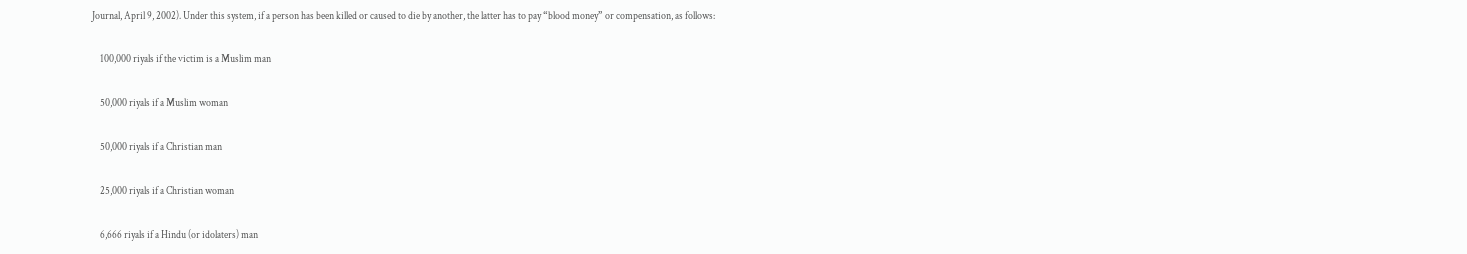Journal, April 9, 2002). Under this system, if a person has been killed or caused to die by another, the latter has to pay “blood money” or compensation, as follows:

    100,000 riyals if the victim is a Muslim man

    50,000 riyals if a Muslim woman

    50,000 riyals if a Christian man

    25,000 riyals if a Christian woman

    6,666 riyals if a Hindu (or idolaters) man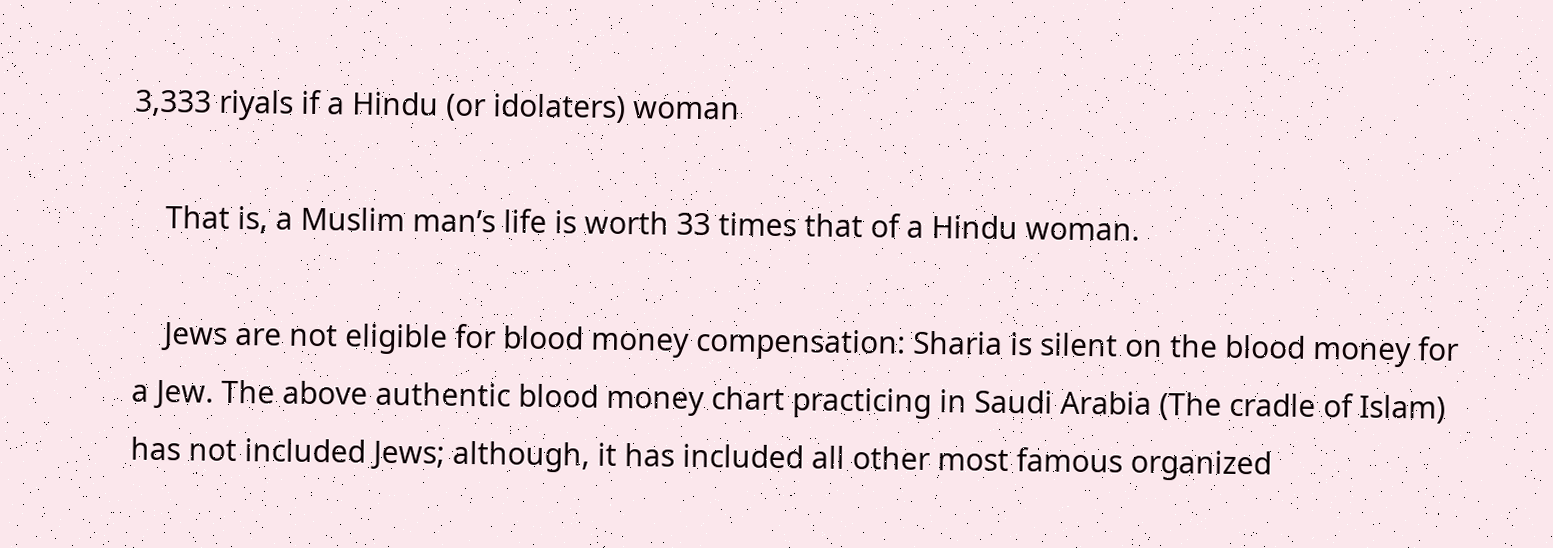3,333 riyals if a Hindu (or idolaters) woman

    That is, a Muslim man’s life is worth 33 times that of a Hindu woman.

    Jews are not eligible for blood money compensation: Sharia is silent on the blood money for a Jew. The above authentic blood money chart practicing in Saudi Arabia (The cradle of Islam) has not included Jews; although, it has included all other most famous organized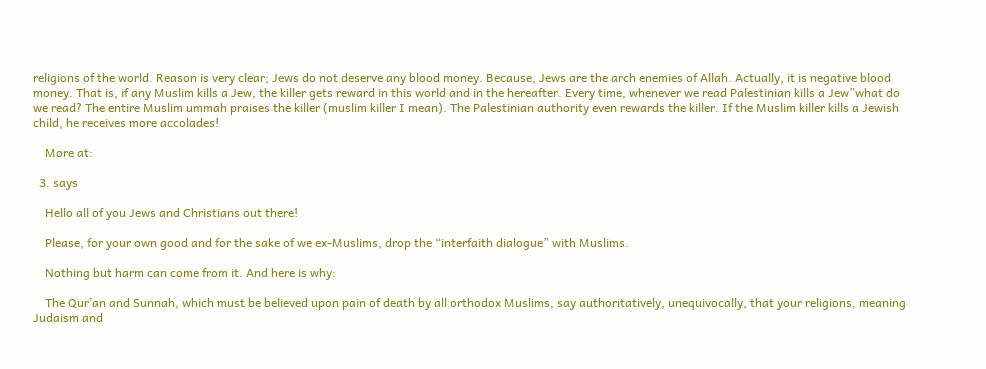religions of the world. Reason is very clear; Jews do not deserve any blood money. Because, Jews are the arch enemies of Allah. Actually, it is negative blood money. That is, if any Muslim kills a Jew, the killer gets reward in this world and in the hereafter. Every time, whenever we read Palestinian kills a Jew”what do we read? The entire Muslim ummah praises the killer (muslim killer I mean). The Palestinian authority even rewards the killer. If the Muslim killer kills a Jewish child, he receives more accolades!

    More at:

  3. says

    Hello all of you Jews and Christians out there!

    Please, for your own good and for the sake of we ex-Muslims, drop the “interfaith dialogue” with Muslims.

    Nothing but harm can come from it. And here is why:

    The Qur’an and Sunnah, which must be believed upon pain of death by all orthodox Muslims, say authoritatively, unequivocally, that your religions, meaning Judaism and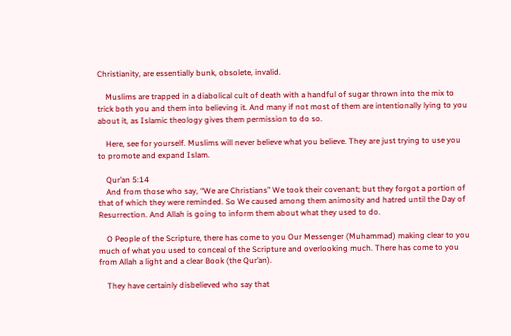Christianity, are essentially bunk, obsolete, invalid.

    Muslims are trapped in a diabolical cult of death with a handful of sugar thrown into the mix to trick both you and them into believing it. And many if not most of them are intentionally lying to you about it, as Islamic theology gives them permission to do so.

    Here, see for yourself. Muslims will never believe what you believe. They are just trying to use you to promote and expand Islam.

    Qur’an 5:14
    And from those who say, “We are Christians” We took their covenant; but they forgot a portion of that of which they were reminded. So We caused among them animosity and hatred until the Day of Resurrection. And Allah is going to inform them about what they used to do.

    O People of the Scripture, there has come to you Our Messenger (Muhammad) making clear to you much of what you used to conceal of the Scripture and overlooking much. There has come to you from Allah a light and a clear Book (the Qur’an).

    They have certainly disbelieved who say that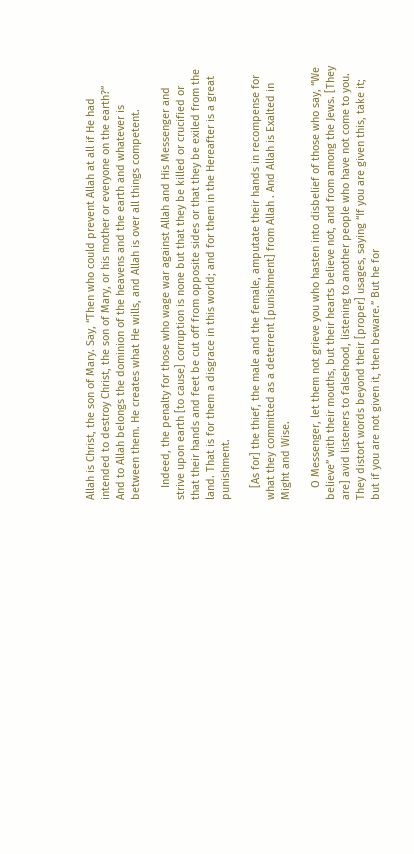Allah is Christ, the son of Mary. Say, “Then who could prevent Allah at all if He had intended to destroy Christ, the son of Mary, or his mother or everyone on the earth?” And to Allah belongs the dominion of the heavens and the earth and whatever is between them. He creates what He wills, and Allah is over all things competent.

    Indeed, the penalty for those who wage war against Allah and His Messenger and strive upon earth [to cause] corruption is none but that they be killed or crucified or that their hands and feet be cut off from opposite sides or that they be exiled from the land. That is for them a disgrace in this world; and for them in the Hereafter is a great punishment.

    [As for] the thief, the male and the female, amputate their hands in recompense for what they committed as a deterrent [punishment] from Allah . And Allah is Exalted in Might and Wise.

    O Messenger, let them not grieve you who hasten into disbelief of those who say, “We believe” with their mouths, but their hearts believe not, and from among the Jews. [They are] avid listeners to falsehood, listening to another people who have not come to you. They distort words beyond their [proper] usages, saying “If you are given this, take it; but if you are not given it, then beware.” But he for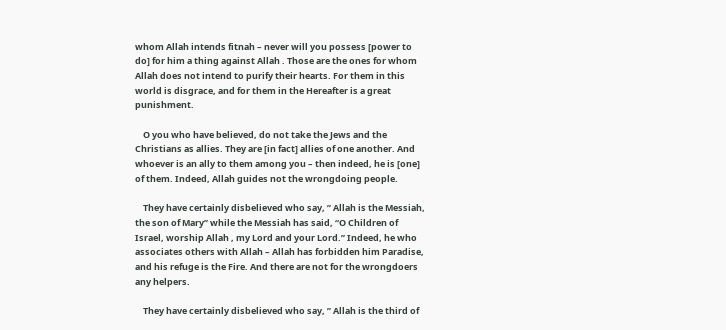whom Allah intends fitnah – never will you possess [power to do] for him a thing against Allah . Those are the ones for whom Allah does not intend to purify their hearts. For them in this world is disgrace, and for them in the Hereafter is a great punishment.

    O you who have believed, do not take the Jews and the Christians as allies. They are [in fact] allies of one another. And whoever is an ally to them among you – then indeed, he is [one] of them. Indeed, Allah guides not the wrongdoing people.

    They have certainly disbelieved who say, ” Allah is the Messiah, the son of Mary” while the Messiah has said, “O Children of Israel, worship Allah , my Lord and your Lord.” Indeed, he who associates others with Allah – Allah has forbidden him Paradise, and his refuge is the Fire. And there are not for the wrongdoers any helpers.

    They have certainly disbelieved who say, ” Allah is the third of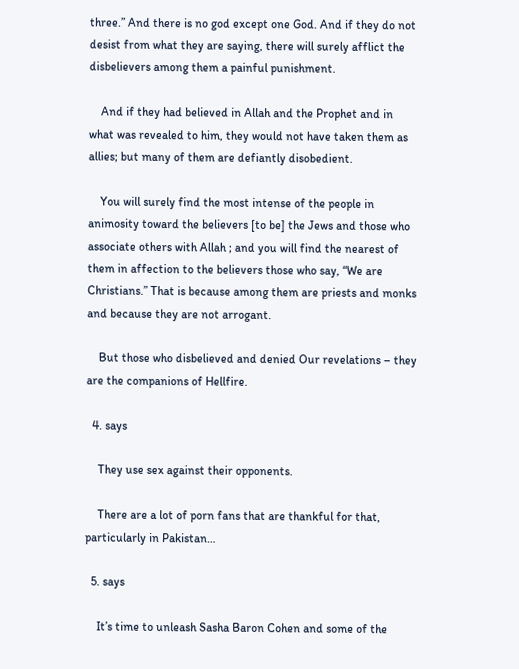three.” And there is no god except one God. And if they do not desist from what they are saying, there will surely afflict the disbelievers among them a painful punishment.

    And if they had believed in Allah and the Prophet and in what was revealed to him, they would not have taken them as allies; but many of them are defiantly disobedient.

    You will surely find the most intense of the people in animosity toward the believers [to be] the Jews and those who associate others with Allah ; and you will find the nearest of them in affection to the believers those who say, “We are Christians.” That is because among them are priests and monks and because they are not arrogant.

    But those who disbelieved and denied Our revelations – they are the companions of Hellfire.

  4. says

    They use sex against their opponents.

    There are a lot of porn fans that are thankful for that, particularly in Pakistan…

  5. says

    It’s time to unleash Sasha Baron Cohen and some of the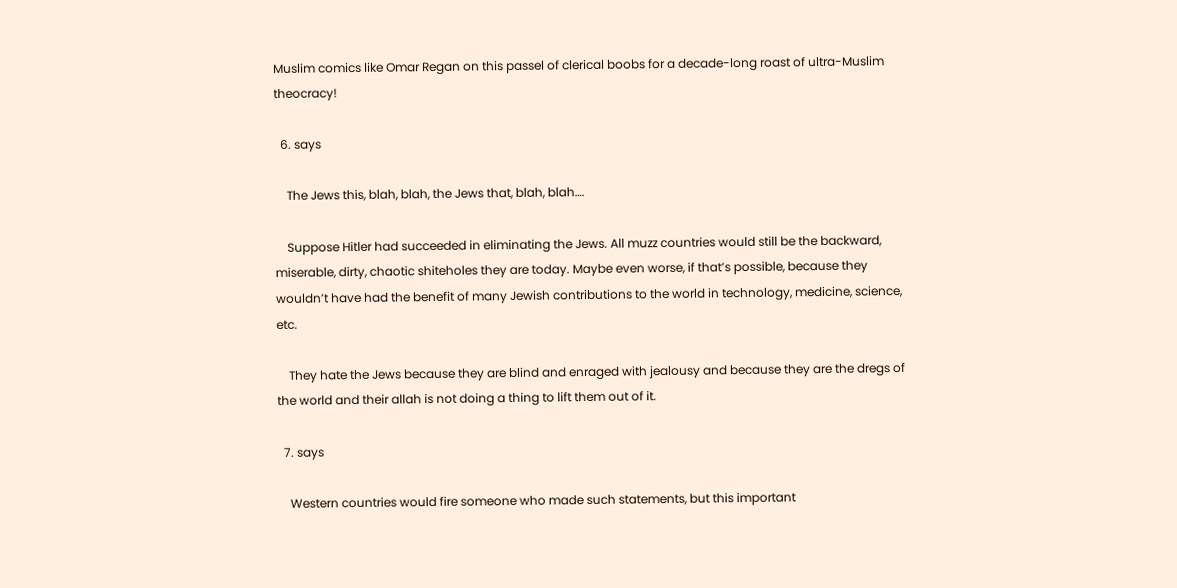Muslim comics like Omar Regan on this passel of clerical boobs for a decade-long roast of ultra-Muslim theocracy!

  6. says

    The Jews this, blah, blah, the Jews that, blah, blah….

    Suppose Hitler had succeeded in eliminating the Jews. All muzz countries would still be the backward, miserable, dirty, chaotic shiteholes they are today. Maybe even worse, if that’s possible, because they wouldn’t have had the benefit of many Jewish contributions to the world in technology, medicine, science, etc.

    They hate the Jews because they are blind and enraged with jealousy and because they are the dregs of the world and their allah is not doing a thing to lift them out of it.

  7. says

    Western countries would fire someone who made such statements, but this important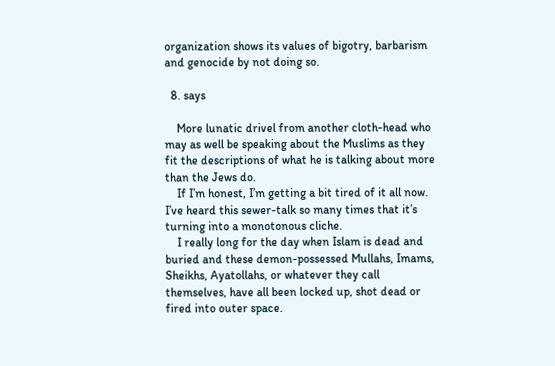organization shows its values of bigotry, barbarism and genocide by not doing so.

  8. says

    More lunatic drivel from another cloth-head who may as well be speaking about the Muslims as they fit the descriptions of what he is talking about more than the Jews do.
    If I’m honest, I’m getting a bit tired of it all now. I’ve heard this sewer-talk so many times that it’s turning into a monotonous cliche.
    I really long for the day when Islam is dead and buried and these demon-possessed Mullahs, Imams, Sheikhs, Ayatollahs, or whatever they call themselves, have all been locked up, shot dead or fired into outer space.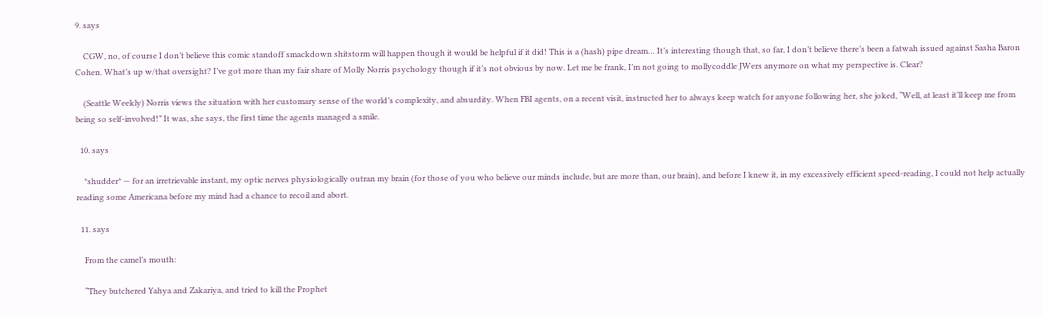9. says

    CGW, no, of course I don’t believe this comic standoff smackdown shitstorm will happen though it would be helpful if it did! This is a (hash) pipe dream… It’s interesting though that, so far, I don’t believe there’s been a fatwah issued against Sasha Baron Cohen. What’s up w/that oversight? I’ve got more than my fair share of Molly Norris psychology though if it’s not obvious by now. Let me be frank, I’m not going to mollycoddle JWers anymore on what my perspective is. Clear?

    (Seattle Weekly) Norris views the situation with her customary sense of the world’s complexity, and absurdity. When FBI agents, on a recent visit, instructed her to always keep watch for anyone following her, she joked, “Well, at least it’ll keep me from being so self-involved!” It was, she says, the first time the agents managed a smile.

  10. says

    *shudder* — for an irretrievable instant, my optic nerves physiologically outran my brain (for those of you who believe our minds include, but are more than, our brain), and before I knew it, in my excessively efficient speed-reading, I could not help actually reading some Americana before my mind had a chance to recoil and abort.

  11. says

    From the camel’s mouth:

    “They butchered Yahya and Zakariya, and tried to kill the Prophet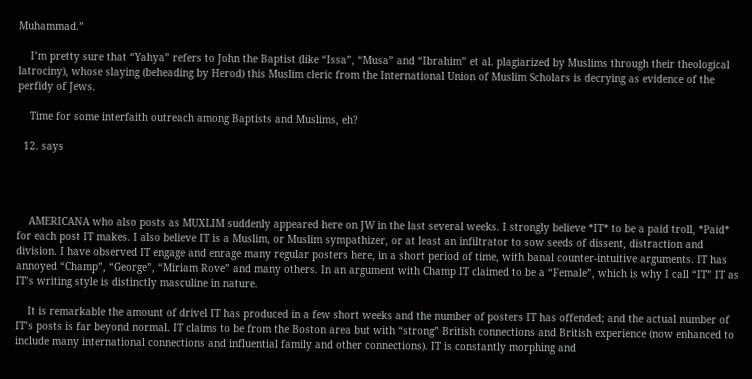Muhammad.”

    I’m pretty sure that “Yahya” refers to John the Baptist (like “Issa”, “Musa” and “Ibrahim” et al. plagiarized by Muslims through their theological latrociny), whose slaying (beheading by Herod) this Muslim cleric from the International Union of Muslim Scholars is decrying as evidence of the perfidy of Jews.

    Time for some interfaith outreach among Baptists and Muslims, eh?

  12. says




    AMERICANA who also posts as MUXLIM suddenly appeared here on JW in the last several weeks. I strongly believe *IT* to be a paid troll, *Paid* for each post IT makes. I also believe IT is a Muslim, or Muslim sympathizer, or at least an infiltrator to sow seeds of dissent, distraction and division. I have observed IT engage and enrage many regular posters here, in a short period of time, with banal counter-intuitive arguments. IT has annoyed “Champ”, “George”, “Miriam Rove” and many others. In an argument with Champ IT claimed to be a “Female”, which is why I call “IT” IT as IT’s writing style is distinctly masculine in nature.

    It is remarkable the amount of drivel IT has produced in a few short weeks and the number of posters IT has offended; and the actual number of IT’s posts is far beyond normal. IT claims to be from the Boston area but with “strong” British connections and British experience (now enhanced to include many international connections and influential family and other connections). IT is constantly morphing and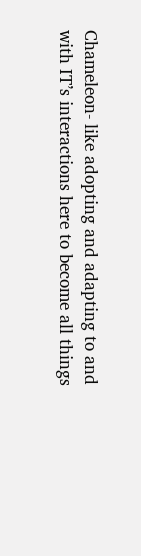Chameleon- like adopting and adapting to and with IT’s interactions here to become all things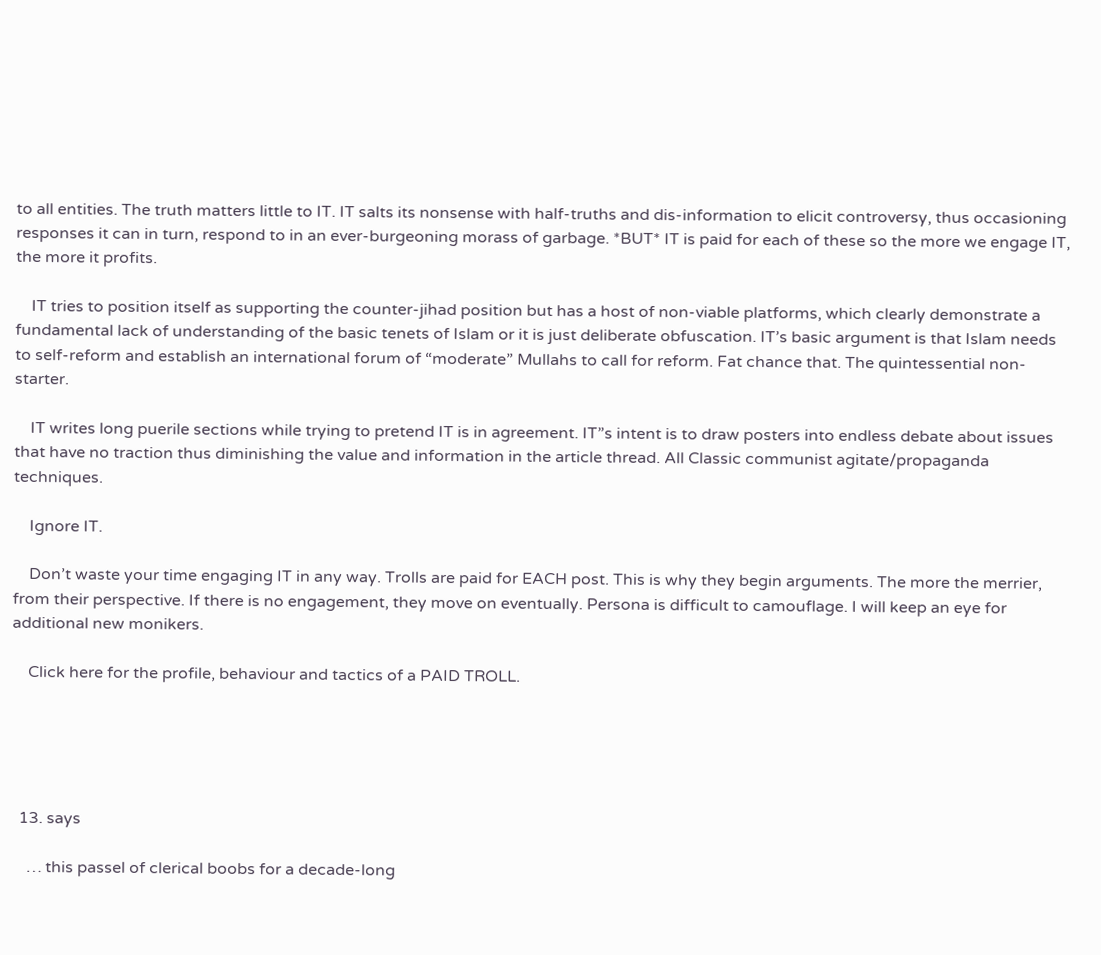to all entities. The truth matters little to IT. IT salts its nonsense with half-truths and dis-information to elicit controversy, thus occasioning responses it can in turn, respond to in an ever-burgeoning morass of garbage. *BUT* IT is paid for each of these so the more we engage IT, the more it profits.

    IT tries to position itself as supporting the counter-jihad position but has a host of non-viable platforms, which clearly demonstrate a fundamental lack of understanding of the basic tenets of Islam or it is just deliberate obfuscation. IT’s basic argument is that Islam needs to self-reform and establish an international forum of “moderate” Mullahs to call for reform. Fat chance that. The quintessential non-starter.

    IT writes long puerile sections while trying to pretend IT is in agreement. IT”s intent is to draw posters into endless debate about issues that have no traction thus diminishing the value and information in the article thread. All Classic communist agitate/propaganda techniques.

    Ignore IT.

    Don’t waste your time engaging IT in any way. Trolls are paid for EACH post. This is why they begin arguments. The more the merrier, from their perspective. If there is no engagement, they move on eventually. Persona is difficult to camouflage. I will keep an eye for additional new monikers.

    Click here for the profile, behaviour and tactics of a PAID TROLL.





  13. says

    … this passel of clerical boobs for a decade-long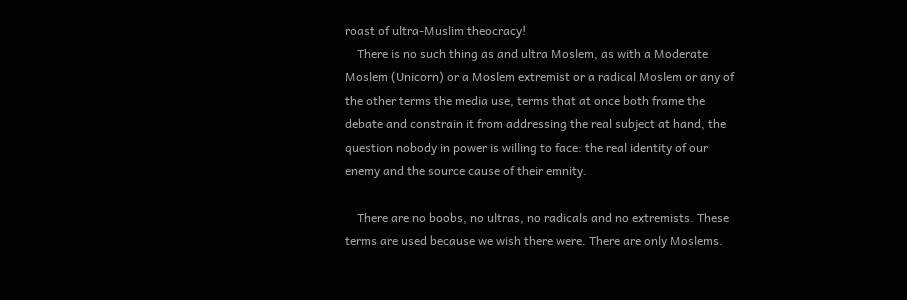roast of ultra-Muslim theocracy!
    There is no such thing as and ultra Moslem, as with a Moderate Moslem (Unicorn) or a Moslem extremist or a radical Moslem or any of the other terms the media use, terms that at once both frame the debate and constrain it from addressing the real subject at hand, the question nobody in power is willing to face: the real identity of our enemy and the source cause of their emnity.

    There are no boobs, no ultras, no radicals and no extremists. These terms are used because we wish there were. There are only Moslems.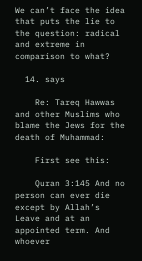We can’t face the idea that puts the lie to the question: radical and extreme in comparison to what?

  14. says

    Re: Tareq Hawwas and other Muslims who blame the Jews for the death of Muhammad:

    First see this:

    Quran 3:145 And no person can ever die except by Allah’s Leave and at an appointed term. And whoever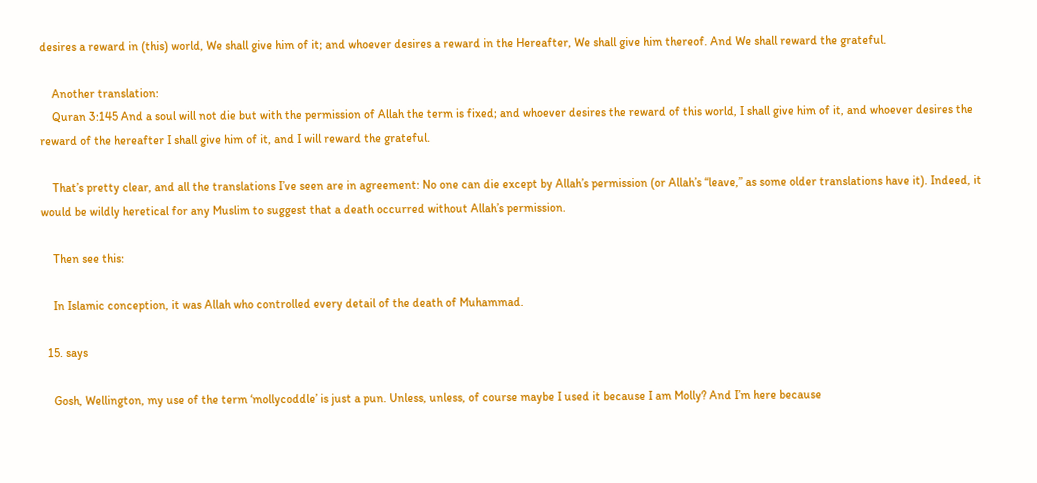desires a reward in (this) world, We shall give him of it; and whoever desires a reward in the Hereafter, We shall give him thereof. And We shall reward the grateful.

    Another translation:
    Quran 3:145 And a soul will not die but with the permission of Allah the term is fixed; and whoever desires the reward of this world, I shall give him of it, and whoever desires the reward of the hereafter I shall give him of it, and I will reward the grateful.

    That’s pretty clear, and all the translations I’ve seen are in agreement: No one can die except by Allah’s permission (or Allah’s “leave,” as some older translations have it). Indeed, it would be wildly heretical for any Muslim to suggest that a death occurred without Allah’s permission.

    Then see this:

    In Islamic conception, it was Allah who controlled every detail of the death of Muhammad.

  15. says

    Gosh, Wellington, my use of the term ‘mollycoddle’ is just a pun. Unless, unless, of course maybe I used it because I am Molly? And I’m here because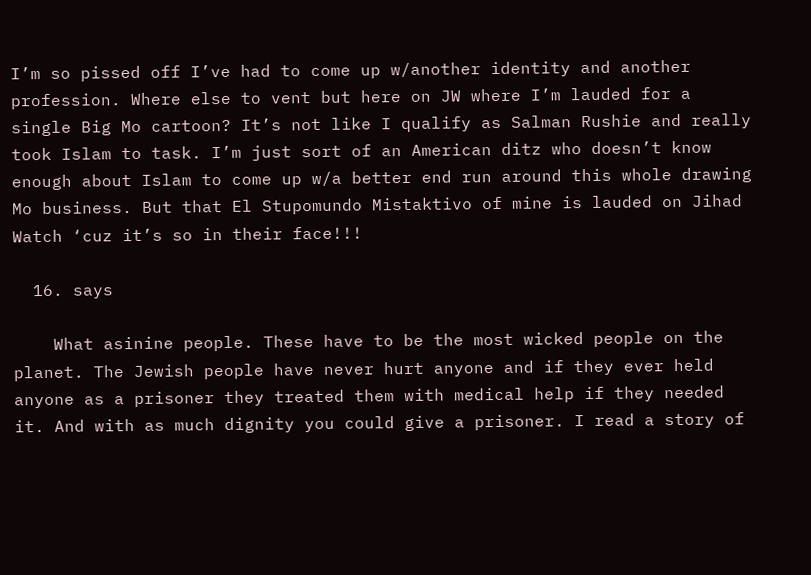I’m so pissed off I’ve had to come up w/another identity and another profession. Where else to vent but here on JW where I’m lauded for a single Big Mo cartoon? It’s not like I qualify as Salman Rushie and really took Islam to task. I’m just sort of an American ditz who doesn’t know enough about Islam to come up w/a better end run around this whole drawing Mo business. But that El Stupomundo Mistaktivo of mine is lauded on Jihad Watch ‘cuz it’s so in their face!!!

  16. says

    What asinine people. These have to be the most wicked people on the planet. The Jewish people have never hurt anyone and if they ever held anyone as a prisoner they treated them with medical help if they needed it. And with as much dignity you could give a prisoner. I read a story of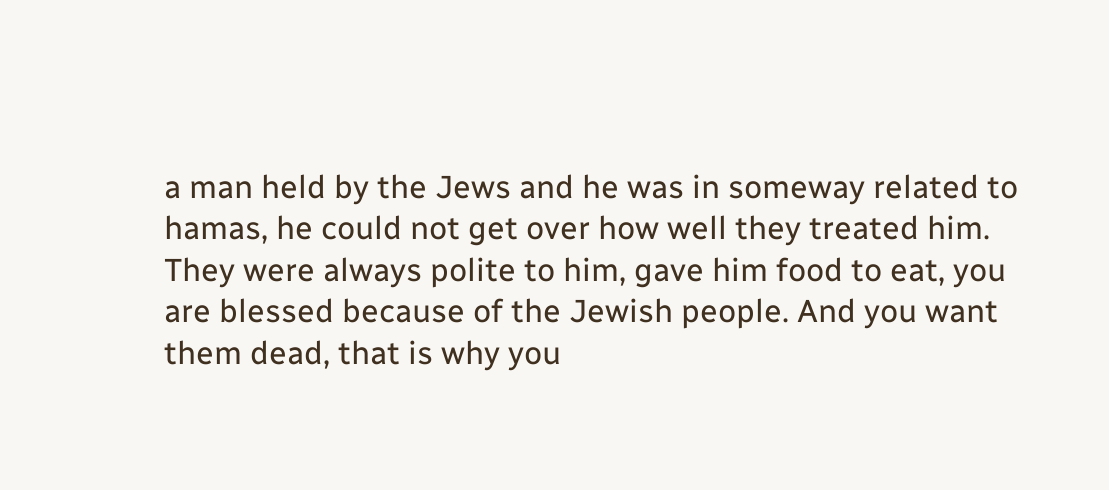a man held by the Jews and he was in someway related to hamas, he could not get over how well they treated him. They were always polite to him, gave him food to eat, you are blessed because of the Jewish people. And you want them dead, that is why you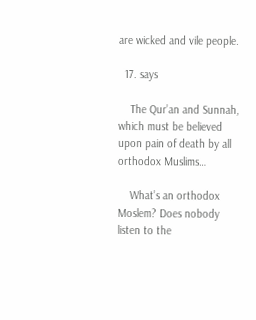are wicked and vile people.

  17. says

    The Qur’an and Sunnah, which must be believed upon pain of death by all orthodox Muslims…

    What’s an orthodox Moslem? Does nobody listen to the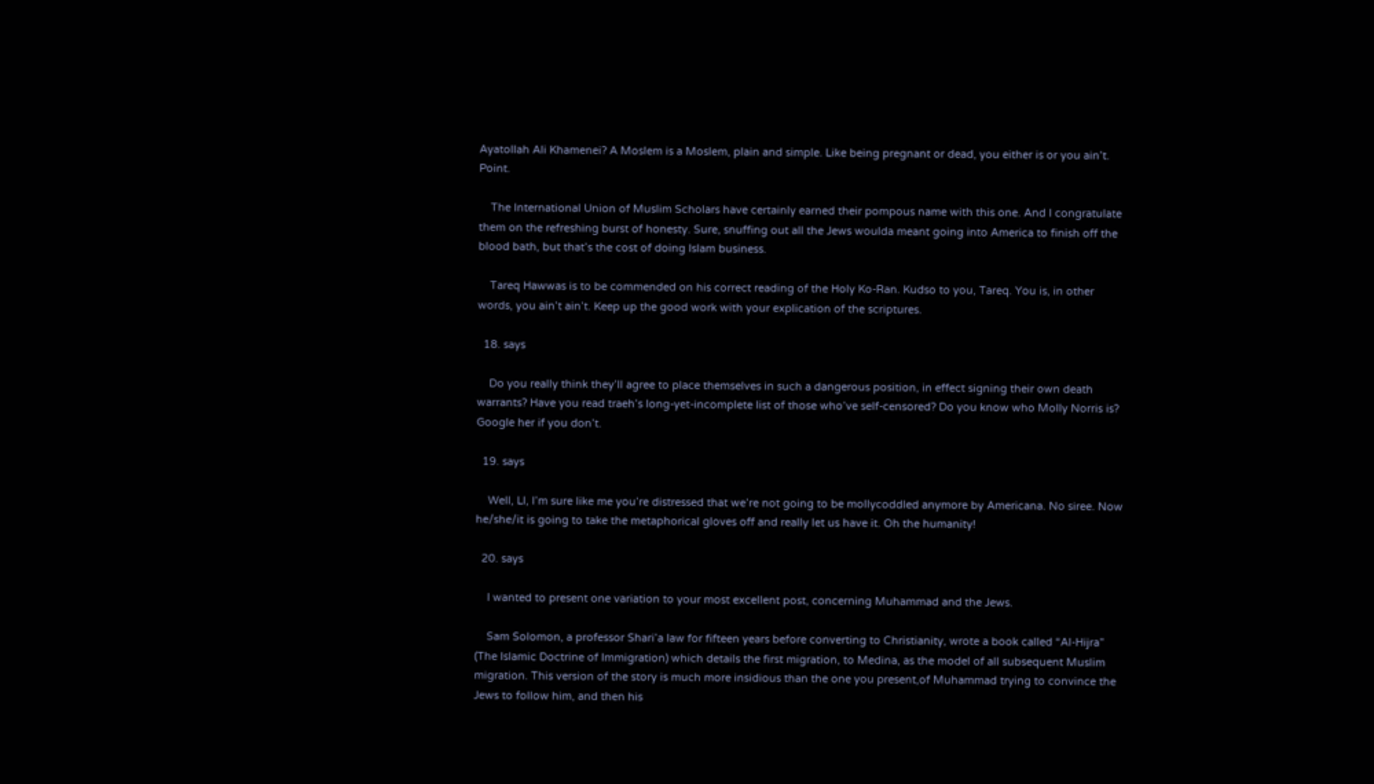Ayatollah Ali Khamenei? A Moslem is a Moslem, plain and simple. Like being pregnant or dead, you either is or you ain’t. Point.

    The International Union of Muslim Scholars have certainly earned their pompous name with this one. And I congratulate them on the refreshing burst of honesty. Sure, snuffing out all the Jews woulda meant going into America to finish off the blood bath, but that’s the cost of doing Islam business.

    Tareq Hawwas is to be commended on his correct reading of the Holy Ko-Ran. Kudso to you, Tareq. You is, in other words, you ain’t ain’t. Keep up the good work with your explication of the scriptures.

  18. says

    Do you really think they’ll agree to place themselves in such a dangerous position, in effect signing their own death warrants? Have you read traeh’s long-yet-incomplete list of those who’ve self-censored? Do you know who Molly Norris is? Google her if you don’t.

  19. says

    Well, Ll, I’m sure like me you’re distressed that we’re not going to be mollycoddled anymore by Americana. No siree. Now he/she/it is going to take the metaphorical gloves off and really let us have it. Oh the humanity!

  20. says

    I wanted to present one variation to your most excellent post, concerning Muhammad and the Jews.

    Sam Solomon, a professor Shari’a law for fifteen years before converting to Christianity, wrote a book called “Al-Hijra” (The Islamic Doctrine of Immigration) which details the first migration, to Medina, as the model of all subsequent Muslim migration. This version of the story is much more insidious than the one you present,of Muhammad trying to convince the Jews to follow him, and then his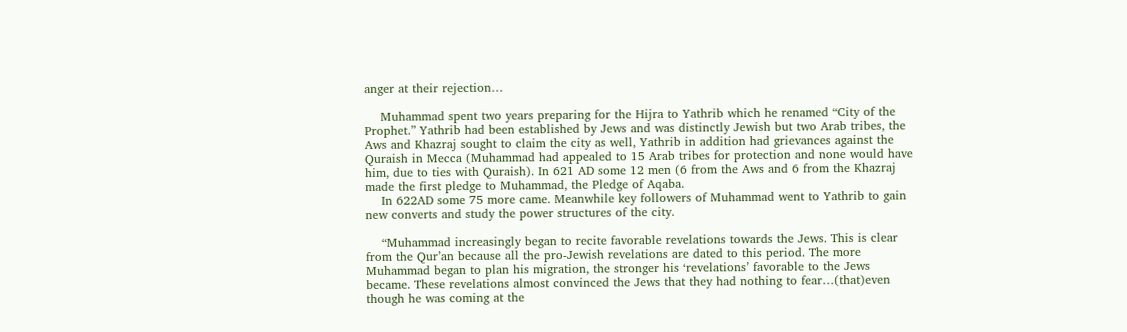anger at their rejection…

    Muhammad spent two years preparing for the Hijra to Yathrib which he renamed “City of the Prophet.” Yathrib had been established by Jews and was distinctly Jewish but two Arab tribes, the Aws and Khazraj sought to claim the city as well, Yathrib in addition had grievances against the Quraish in Mecca (Muhammad had appealed to 15 Arab tribes for protection and none would have him, due to ties with Quraish). In 621 AD some 12 men (6 from the Aws and 6 from the Khazraj made the first pledge to Muhammad, the Pledge of Aqaba.
    In 622AD some 75 more came. Meanwhile key followers of Muhammad went to Yathrib to gain new converts and study the power structures of the city.

    “Muhammad increasingly began to recite favorable revelations towards the Jews. This is clear from the Qur’an because all the pro-Jewish revelations are dated to this period. The more Muhammad began to plan his migration, the stronger his ‘revelations’ favorable to the Jews became. These revelations almost convinced the Jews that they had nothing to fear…(that)even though he was coming at the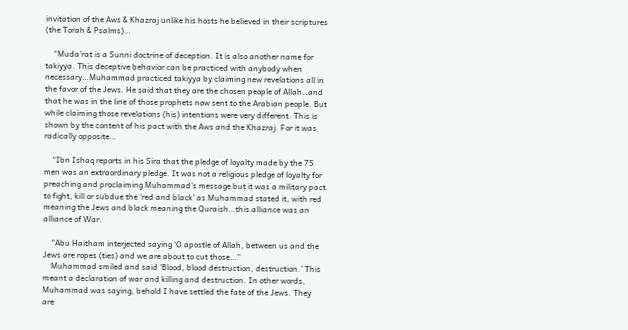invitation of the Aws & Khazraj unlike his hosts he believed in their scriptures (the Torah & Psalms)…

    “Muda’rat is a Sunni doctrine of deception. It is also another name for takiyya. This deceptive behavior can be practiced with anybody when necessary…Muhammad practiced takiyya by claiming new revelations all in the favor of the Jews. He said that they are the chosen people of Allah..and that he was in the line of those prophets now sent to the Arabian people. But while claiming those revelations (his) intentions were very different. This is shown by the content of his pact with the Aws and the Khazraj. For it was radically opposite…

    “Ibn Ishaq reports in his Sira that the pledge of loyalty made by the 75 men was an extraordinary pledge. It was not a religious pledge of loyalty for preaching and proclaiming Muhammad’s message but it was a military pact to fight, kill or subdue the ‘red and black’ as Muhammad stated it, with red meaning the Jews and black meaning the Quraish…this alliance was an alliance of War.

    “Abu Haitham interjected saying ‘O apostle of Allah, between us and the Jews are ropes (ties) and we are about to cut those…”
    Muhammad smiled and said ‘Blood, blood destruction, destruction.’ This meant a declaration of war and killing and destruction. In other words, Muhammad was saying, behold I have settled the fate of the Jews. They are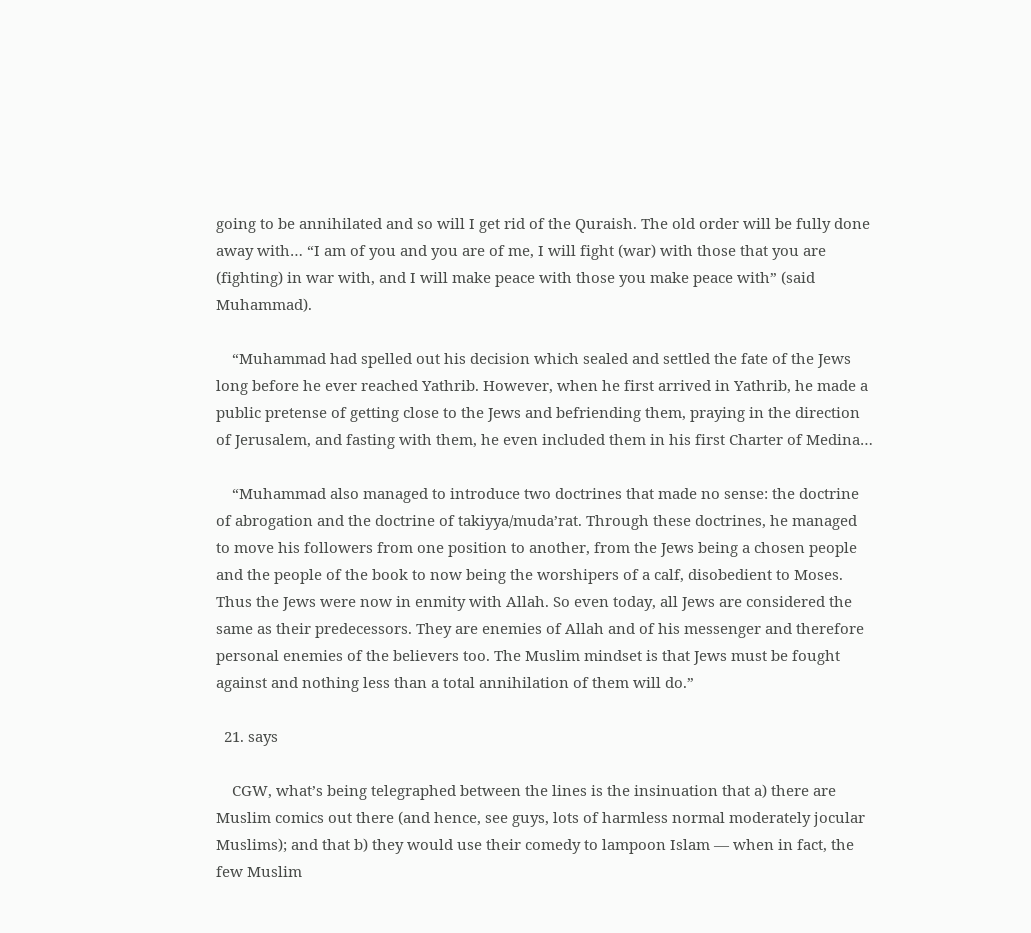going to be annihilated and so will I get rid of the Quraish. The old order will be fully done away with… “I am of you and you are of me, I will fight (war) with those that you are (fighting) in war with, and I will make peace with those you make peace with” (said Muhammad).

    “Muhammad had spelled out his decision which sealed and settled the fate of the Jews long before he ever reached Yathrib. However, when he first arrived in Yathrib, he made a public pretense of getting close to the Jews and befriending them, praying in the direction of Jerusalem, and fasting with them, he even included them in his first Charter of Medina…

    “Muhammad also managed to introduce two doctrines that made no sense: the doctrine of abrogation and the doctrine of takiyya/muda’rat. Through these doctrines, he managed to move his followers from one position to another, from the Jews being a chosen people and the people of the book to now being the worshipers of a calf, disobedient to Moses. Thus the Jews were now in enmity with Allah. So even today, all Jews are considered the same as their predecessors. They are enemies of Allah and of his messenger and therefore personal enemies of the believers too. The Muslim mindset is that Jews must be fought against and nothing less than a total annihilation of them will do.”

  21. says

    CGW, what’s being telegraphed between the lines is the insinuation that a) there are Muslim comics out there (and hence, see guys, lots of harmless normal moderately jocular Muslims); and that b) they would use their comedy to lampoon Islam — when in fact, the few Muslim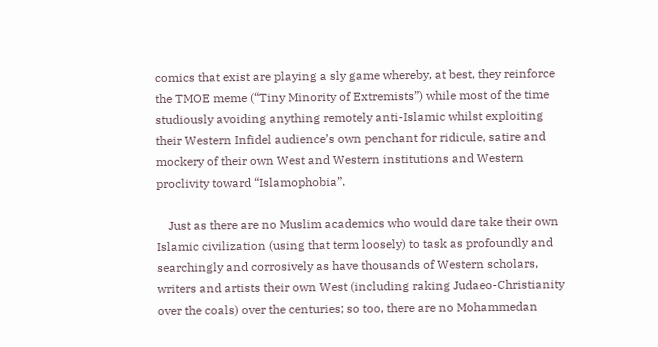comics that exist are playing a sly game whereby, at best, they reinforce the TMOE meme (“Tiny Minority of Extremists”) while most of the time studiously avoiding anything remotely anti-Islamic whilst exploiting their Western Infidel audience’s own penchant for ridicule, satire and mockery of their own West and Western institutions and Western proclivity toward “Islamophobia”.

    Just as there are no Muslim academics who would dare take their own Islamic civilization (using that term loosely) to task as profoundly and searchingly and corrosively as have thousands of Western scholars, writers and artists their own West (including raking Judaeo-Christianity over the coals) over the centuries; so too, there are no Mohammedan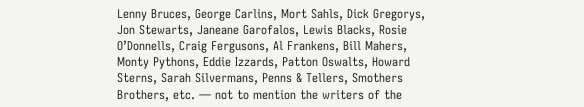Lenny Bruces, George Carlins, Mort Sahls, Dick Gregorys, Jon Stewarts, Janeane Garofalos, Lewis Blacks, Rosie O’Donnells, Craig Fergusons, Al Frankens, Bill Mahers, Monty Pythons, Eddie Izzards, Patton Oswalts, Howard Sterns, Sarah Silvermans, Penns & Tellers, Smothers Brothers, etc. — not to mention the writers of the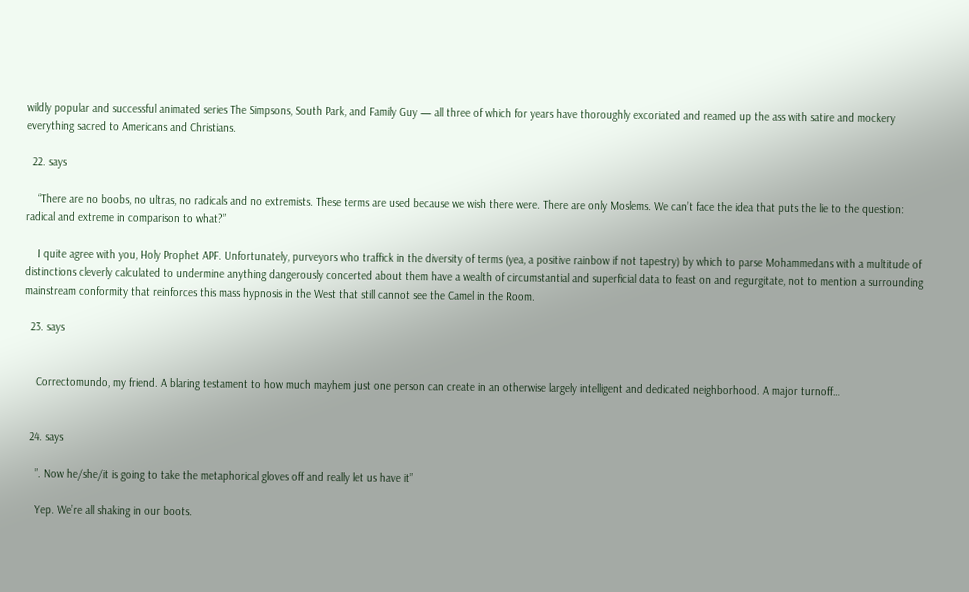wildly popular and successful animated series The Simpsons, South Park, and Family Guy — all three of which for years have thoroughly excoriated and reamed up the ass with satire and mockery everything sacred to Americans and Christians.

  22. says

    “There are no boobs, no ultras, no radicals and no extremists. These terms are used because we wish there were. There are only Moslems. We can’t face the idea that puts the lie to the question: radical and extreme in comparison to what?”

    I quite agree with you, Holy Prophet APF. Unfortunately, purveyors who traffick in the diversity of terms (yea, a positive rainbow if not tapestry) by which to parse Mohammedans with a multitude of distinctions cleverly calculated to undermine anything dangerously concerted about them have a wealth of circumstantial and superficial data to feast on and regurgitate, not to mention a surrounding mainstream conformity that reinforces this mass hypnosis in the West that still cannot see the Camel in the Room.

  23. says


    Correctomundo, my friend. A blaring testament to how much mayhem just one person can create in an otherwise largely intelligent and dedicated neighborhood. A major turnoff…


  24. says

    ”. Now he/she/it is going to take the metaphorical gloves off and really let us have it”

    Yep. We’re all shaking in our boots.